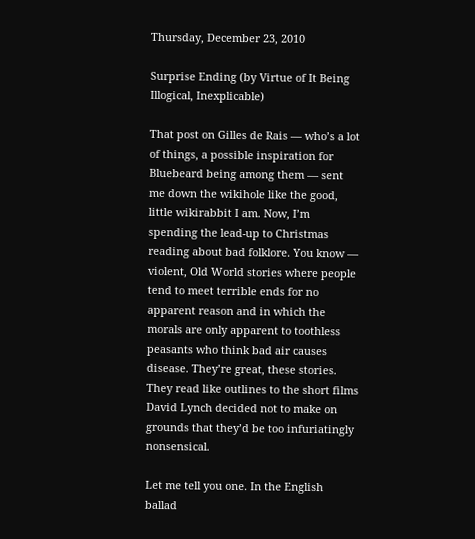Thursday, December 23, 2010

Surprise Ending (by Virtue of It Being Illogical, Inexplicable)

That post on Gilles de Rais — who’s a lot of things, a possible inspiration for Bluebeard being among them — sent me down the wikihole like the good, little wikirabbit I am. Now, I’m spending the lead-up to Christmas reading about bad folklore. You know — violent, Old World stories where people tend to meet terrible ends for no apparent reason and in which the morals are only apparent to toothless peasants who think bad air causes disease. They’re great, these stories. They read like outlines to the short films David Lynch decided not to make on grounds that they’d be too infuriatingly nonsensical.

Let me tell you one. In the English ballad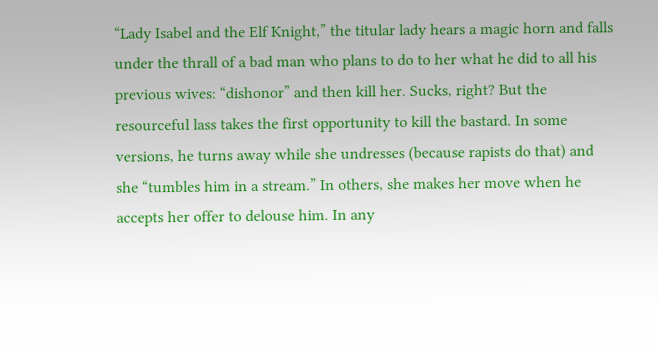“Lady Isabel and the Elf Knight,” the titular lady hears a magic horn and falls under the thrall of a bad man who plans to do to her what he did to all his previous wives: “dishonor” and then kill her. Sucks, right? But the resourceful lass takes the first opportunity to kill the bastard. In some versions, he turns away while she undresses (because rapists do that) and she “tumbles him in a stream.” In others, she makes her move when he accepts her offer to delouse him. In any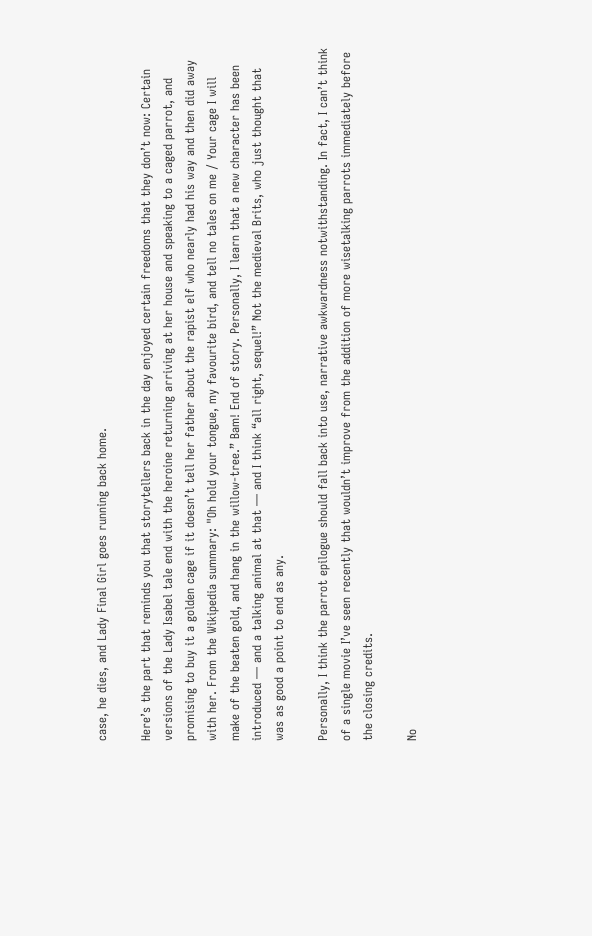case, he dies, and Lady Final Girl goes running back home.

Here’s the part that reminds you that storytellers back in the day enjoyed certain freedoms that they don’t now: Certain versions of the Lady Isabel tale end with the heroine returning arriving at her house and speaking to a caged parrot, and promising to buy it a golden cage if it doesn’t tell her father about the rapist elf who nearly had his way and then did away with her. From the Wikipedia summary: "Oh hold your tongue, my favourite bird, and tell no tales on me / Your cage I will make of the beaten gold, and hang in the willow-tree.” Bam! End of story. Personally, I learn that a new character has been introduced — and a talking animal at that — and I think “all right, sequel!” Not the medieval Brits, who just thought that was as good a point to end as any.

Personally, I think the parrot epilogue should fall back into use, narrative awkwardness notwithstanding. In fact, I can’t think of a single movie I’ve seen recently that wouldn’t improve from the addition of more wisetalking parrots immediately before the closing credits.

No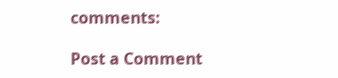comments:

Post a Comment